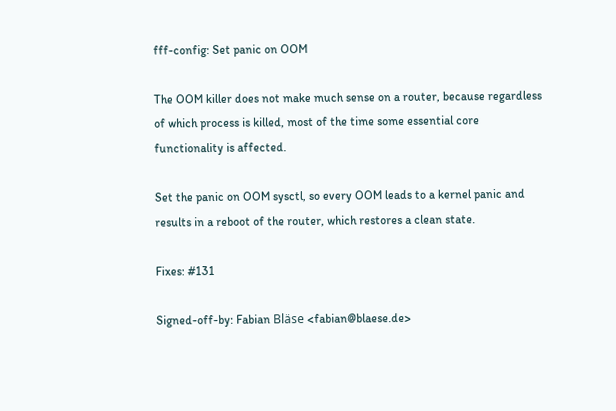fff-config: Set panic on OOM

The OOM killer does not make much sense on a router, because regardless
of which process is killed, most of the time some essential core
functionality is affected.

Set the panic on OOM sysctl, so every OOM leads to a kernel panic and
results in a reboot of the router, which restores a clean state.

Fixes: #131

Signed-off-by: Fabian Bläse <fabian@blaese.de>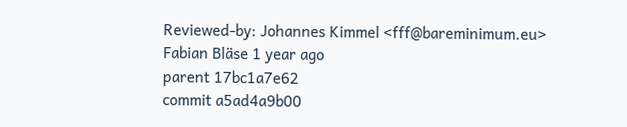Reviewed-by: Johannes Kimmel <fff@bareminimum.eu>
Fabian Bläse 1 year ago
parent 17bc1a7e62
commit a5ad4a9b00